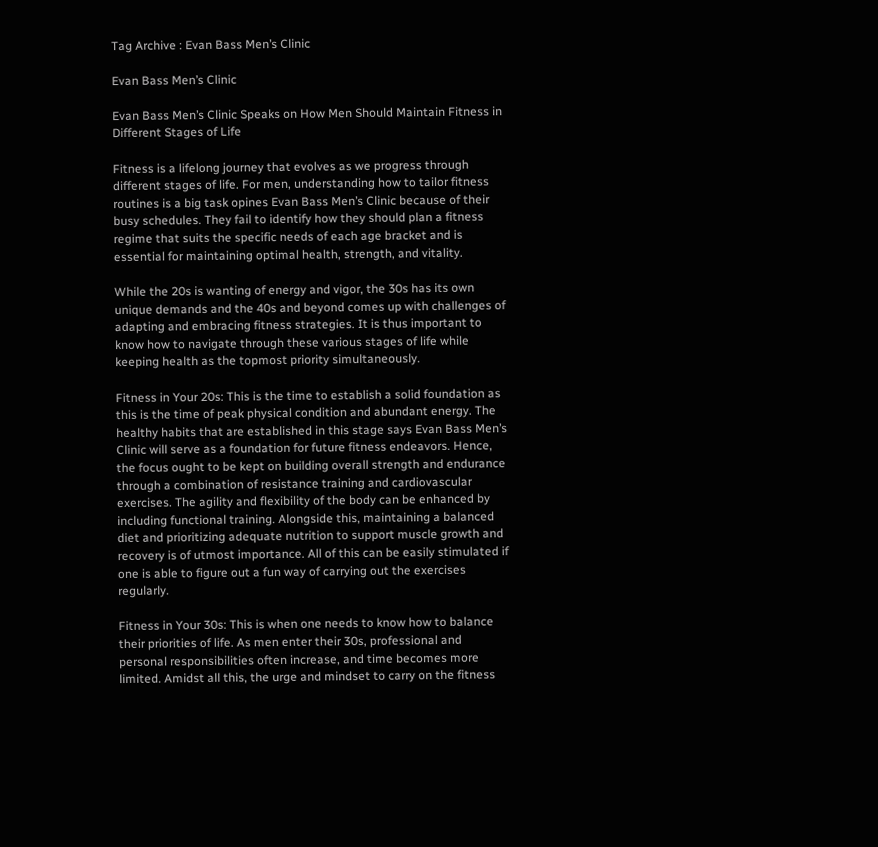Tag Archive : Evan Bass Men’s Clinic

Evan Bass Men’s Clinic

Evan Bass Men’s Clinic Speaks on How Men Should Maintain Fitness in Different Stages of Life

Fitness is a lifelong journey that evolves as we progress through different stages of life. For men, understanding how to tailor fitness routines is a big task opines Evan Bass Men’s Clinic because of their busy schedules. They fail to identify how they should plan a fitness regime that suits the specific needs of each age bracket and is essential for maintaining optimal health, strength, and vitality.

While the 20s is wanting of energy and vigor, the 30s has its own unique demands and the 40s and beyond comes up with challenges of adapting and embracing fitness strategies. It is thus important to know how to navigate through these various stages of life while keeping health as the topmost priority simultaneously.

Fitness in Your 20s: This is the time to establish a solid foundation as this is the time of peak physical condition and abundant energy. The healthy habits that are established in this stage says Evan Bass Men’s Clinic will serve as a foundation for future fitness endeavors. Hence, the focus ought to be kept on building overall strength and endurance through a combination of resistance training and cardiovascular exercises. The agility and flexibility of the body can be enhanced by including functional training. Alongside this, maintaining a balanced diet and prioritizing adequate nutrition to support muscle growth and recovery is of utmost importance. All of this can be easily stimulated if one is able to figure out a fun way of carrying out the exercises regularly.

Fitness in Your 30s: This is when one needs to know how to balance their priorities of life. As men enter their 30s, professional and personal responsibilities often increase, and time becomes more limited. Amidst all this, the urge and mindset to carry on the fitness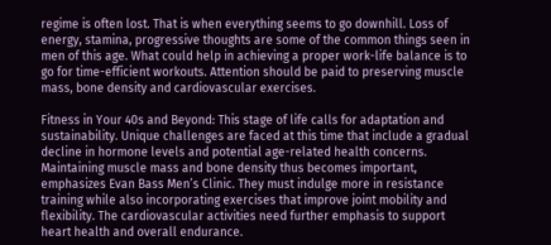regime is often lost. That is when everything seems to go downhill. Loss of energy, stamina, progressive thoughts are some of the common things seen in men of this age. What could help in achieving a proper work-life balance is to go for time-efficient workouts. Attention should be paid to preserving muscle mass, bone density and cardiovascular exercises.

Fitness in Your 40s and Beyond: This stage of life calls for adaptation and sustainability. Unique challenges are faced at this time that include a gradual decline in hormone levels and potential age-related health concerns. Maintaining muscle mass and bone density thus becomes important, emphasizes Evan Bass Men’s Clinic. They must indulge more in resistance training while also incorporating exercises that improve joint mobility and flexibility. The cardiovascular activities need further emphasis to support heart health and overall endurance.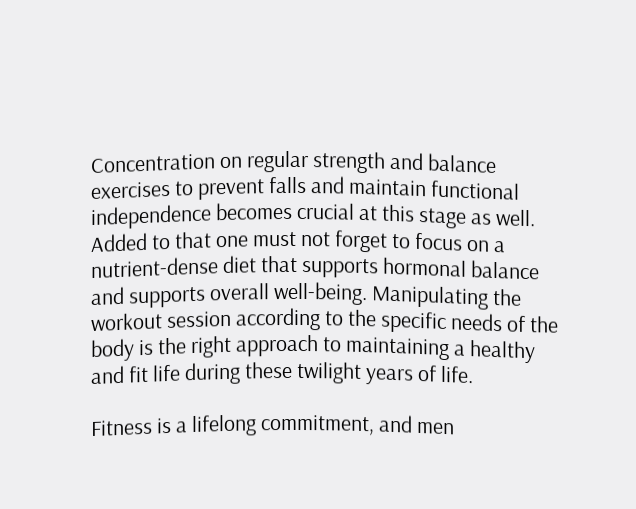Concentration on regular strength and balance exercises to prevent falls and maintain functional independence becomes crucial at this stage as well. Added to that one must not forget to focus on a nutrient-dense diet that supports hormonal balance and supports overall well-being. Manipulating the workout session according to the specific needs of the body is the right approach to maintaining a healthy and fit life during these twilight years of life.

Fitness is a lifelong commitment, and men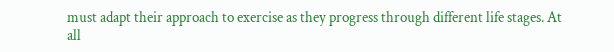must adapt their approach to exercise as they progress through different life stages. At all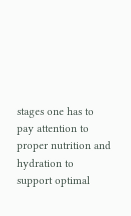stages one has to pay attention to proper nutrition and hydration to support optimal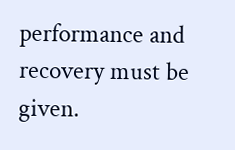performance and recovery must be given.